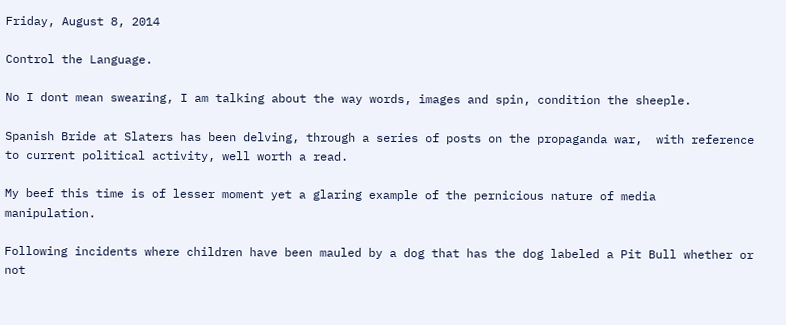Friday, August 8, 2014

Control the Language.

No I dont mean swearing, I am talking about the way words, images and spin, condition the sheeple.

Spanish Bride at Slaters has been delving, through a series of posts on the propaganda war,  with reference to current political activity, well worth a read.

My beef this time is of lesser moment yet a glaring example of the pernicious nature of media  manipulation.

Following incidents where children have been mauled by a dog that has the dog labeled a Pit Bull whether or not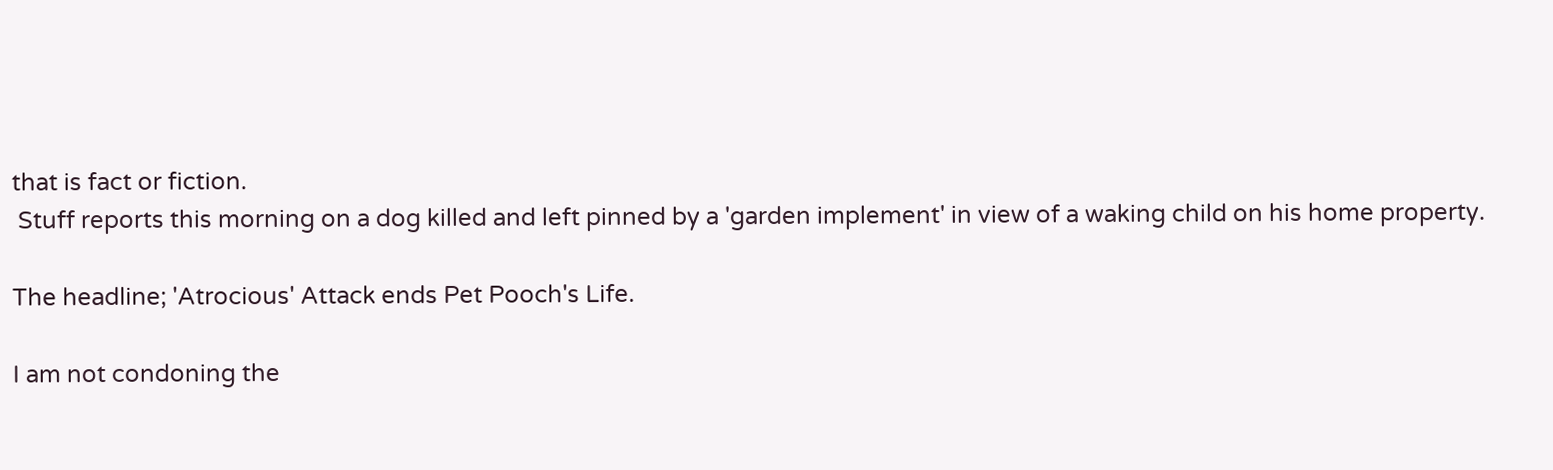that is fact or fiction.
 Stuff reports this morning on a dog killed and left pinned by a 'garden implement' in view of a waking child on his home property.

The headline; 'Atrocious' Attack ends Pet Pooch's Life.

I am not condoning the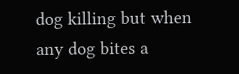dog killing but when any dog bites a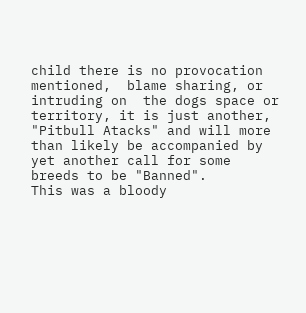child there is no provocation mentioned,  blame sharing, or intruding on  the dogs space or territory, it is just another, "Pitbull Atacks" and will more than likely be accompanied by yet another call for some breeds to be "Banned".
This was a bloody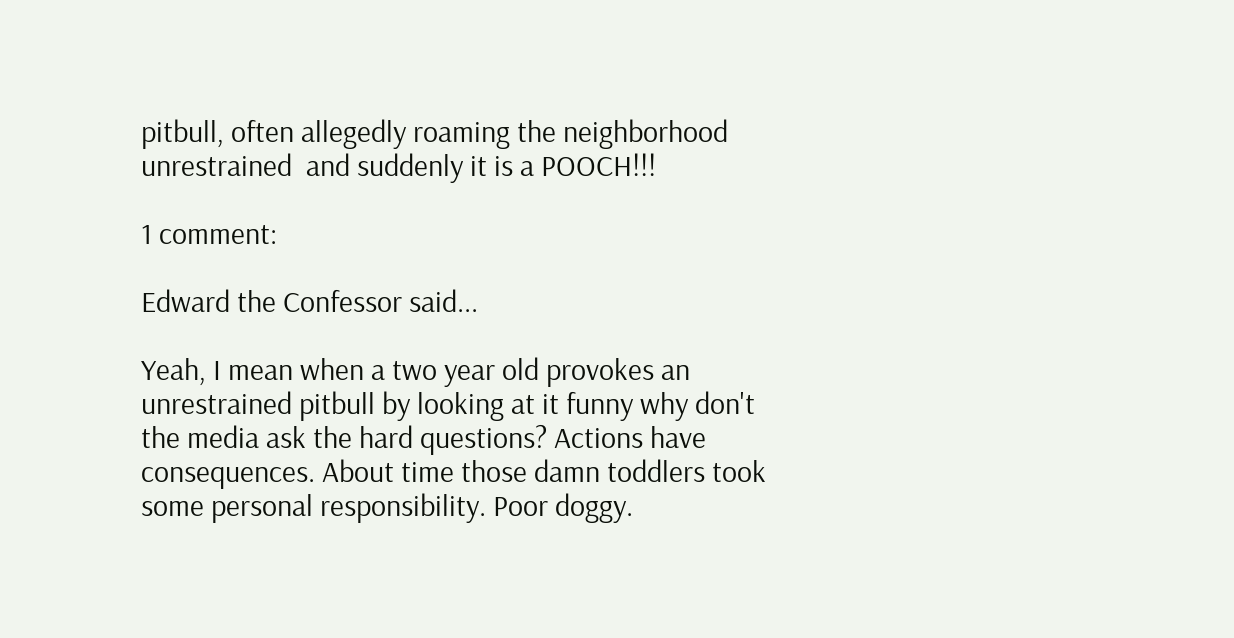pitbull, often allegedly roaming the neighborhood unrestrained  and suddenly it is a POOCH!!!

1 comment:

Edward the Confessor said...

Yeah, I mean when a two year old provokes an unrestrained pitbull by looking at it funny why don't the media ask the hard questions? Actions have consequences. About time those damn toddlers took some personal responsibility. Poor doggy.